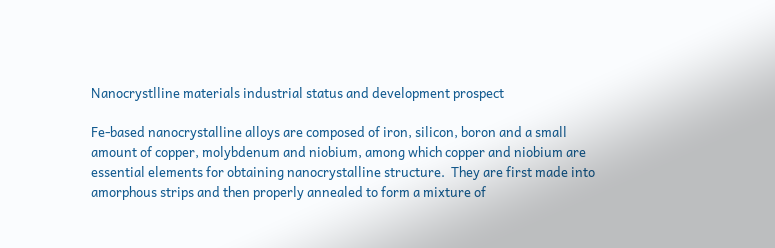Nanocrystlline materials industrial status and development prospect

Fe-based nanocrystalline alloys are composed of iron, silicon, boron and a small amount of copper, molybdenum and niobium, among which copper and niobium are essential elements for obtaining nanocrystalline structure.  They are first made into amorphous strips and then properly annealed to form a mixture of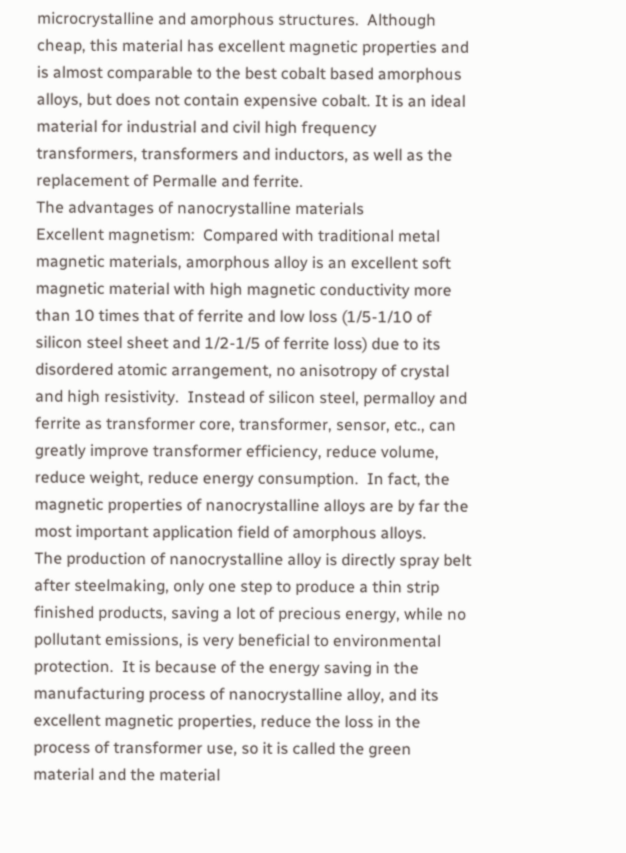microcrystalline and amorphous structures.  Although cheap, this material has excellent magnetic properties and is almost comparable to the best cobalt based amorphous alloys, but does not contain expensive cobalt. It is an ideal material for industrial and civil high frequency transformers, transformers and inductors, as well as the replacement of Permalle and ferrite.
The advantages of nanocrystalline materials
Excellent magnetism:  Compared with traditional metal magnetic materials, amorphous alloy is an excellent soft magnetic material with high magnetic conductivity more than 10 times that of ferrite and low loss (1/5-1/10 of silicon steel sheet and 1/2-1/5 of ferrite loss) due to its disordered atomic arrangement, no anisotropy of crystal and high resistivity.  Instead of silicon steel, permalloy and ferrite as transformer core, transformer, sensor, etc., can greatly improve transformer efficiency, reduce volume, reduce weight, reduce energy consumption.  In fact, the magnetic properties of nanocrystalline alloys are by far the most important application field of amorphous alloys.
The production of nanocrystalline alloy is directly spray belt after steelmaking, only one step to produce a thin strip finished products, saving a lot of precious energy, while no pollutant emissions, is very beneficial to environmental protection.  It is because of the energy saving in the manufacturing process of nanocrystalline alloy, and its excellent magnetic properties, reduce the loss in the process of transformer use, so it is called the green material and the material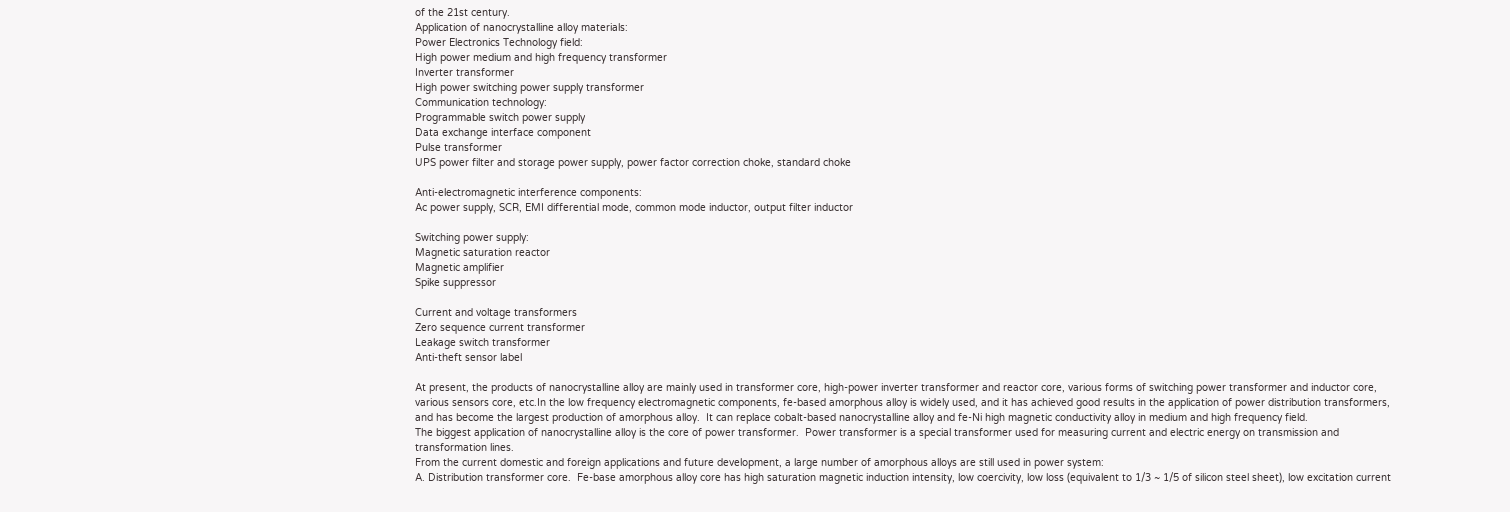of the 21st century.
Application of nanocrystalline alloy materials:
Power Electronics Technology field:
High power medium and high frequency transformer
Inverter transformer
High power switching power supply transformer
Communication technology:
Programmable switch power supply
Data exchange interface component
Pulse transformer
UPS power filter and storage power supply, power factor correction choke, standard choke

Anti-electromagnetic interference components:
Ac power supply, SCR, EMI differential mode, common mode inductor, output filter inductor

Switching power supply:
Magnetic saturation reactor
Magnetic amplifier
Spike suppressor

Current and voltage transformers
Zero sequence current transformer
Leakage switch transformer
Anti-theft sensor label

At present, the products of nanocrystalline alloy are mainly used in transformer core, high-power inverter transformer and reactor core, various forms of switching power transformer and inductor core, various sensors core, etc.In the low frequency electromagnetic components, fe-based amorphous alloy is widely used, and it has achieved good results in the application of power distribution transformers, and has become the largest production of amorphous alloy.  It can replace cobalt-based nanocrystalline alloy and fe-Ni high magnetic conductivity alloy in medium and high frequency field.
The biggest application of nanocrystalline alloy is the core of power transformer.  Power transformer is a special transformer used for measuring current and electric energy on transmission and transformation lines.
From the current domestic and foreign applications and future development, a large number of amorphous alloys are still used in power system:
A. Distribution transformer core.  Fe-base amorphous alloy core has high saturation magnetic induction intensity, low coercivity, low loss (equivalent to 1/3 ~ 1/5 of silicon steel sheet), low excitation current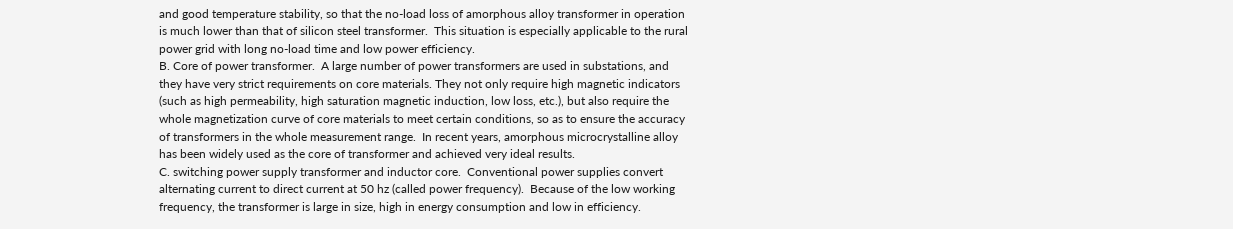and good temperature stability, so that the no-load loss of amorphous alloy transformer in operation is much lower than that of silicon steel transformer.  This situation is especially applicable to the rural power grid with long no-load time and low power efficiency.
B. Core of power transformer.  A large number of power transformers are used in substations, and they have very strict requirements on core materials. They not only require high magnetic indicators (such as high permeability, high saturation magnetic induction, low loss, etc.), but also require the whole magnetization curve of core materials to meet certain conditions, so as to ensure the accuracy of transformers in the whole measurement range.  In recent years, amorphous microcrystalline alloy has been widely used as the core of transformer and achieved very ideal results.
C. switching power supply transformer and inductor core.  Conventional power supplies convert alternating current to direct current at 50 hz (called power frequency).  Because of the low working frequency, the transformer is large in size, high in energy consumption and low in efficiency.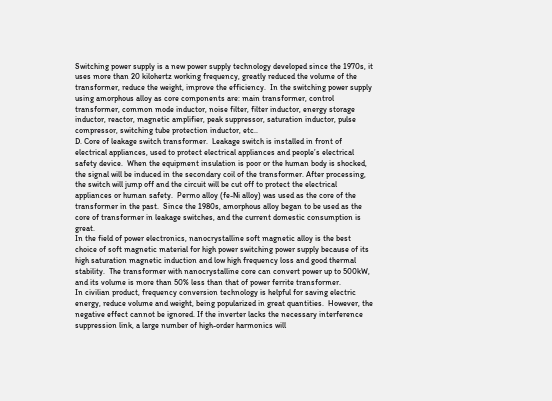Switching power supply is a new power supply technology developed since the 1970s, it uses more than 20 kilohertz working frequency, greatly reduced the volume of the transformer, reduce the weight, improve the efficiency.  In the switching power supply using amorphous alloy as core components are: main transformer, control transformer, common mode inductor, noise filter, filter inductor, energy storage inductor, reactor, magnetic amplifier, peak suppressor, saturation inductor, pulse compressor, switching tube protection inductor, etc..
D. Core of leakage switch transformer.  Leakage switch is installed in front of electrical appliances, used to protect electrical appliances and people’s electrical safety device.  When the equipment insulation is poor or the human body is shocked, the signal will be induced in the secondary coil of the transformer. After processing, the switch will jump off and the circuit will be cut off to protect the electrical appliances or human safety.  Permo alloy (fe-Ni alloy) was used as the core of the transformer in the past.  Since the 1980s, amorphous alloy began to be used as the core of transformer in leakage switches, and the current domestic consumption is great.
In the field of power electronics, nanocrystalline soft magnetic alloy is the best choice of soft magnetic material for high power switching power supply because of its high saturation magnetic induction and low high frequency loss and good thermal stability.  The transformer with nanocrystalline core can convert power up to 500kW, and its volume is more than 50% less than that of power ferrite transformer.
In civilian product, frequency conversion technology is helpful for saving electric energy, reduce volume and weight, being popularized in great quantities.  However, the negative effect cannot be ignored. If the inverter lacks the necessary interference suppression link, a large number of high-order harmonics will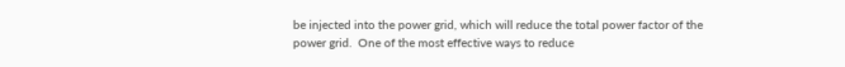be injected into the power grid, which will reduce the total power factor of the power grid.  One of the most effective ways to reduce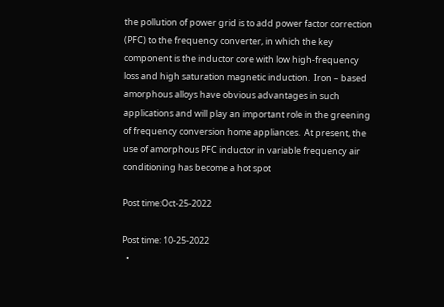the pollution of power grid is to add power factor correction (PFC) to the frequency converter, in which the key component is the inductor core with low high-frequency loss and high saturation magnetic induction.  Iron – based amorphous alloys have obvious advantages in such applications and will play an important role in the greening of frequency conversion home appliances.  At present, the use of amorphous PFC inductor in variable frequency air conditioning has become a hot spot

Post time:Oct-25-2022

Post time: 10-25-2022
  •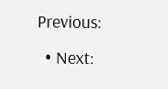Previous:
  • Next: